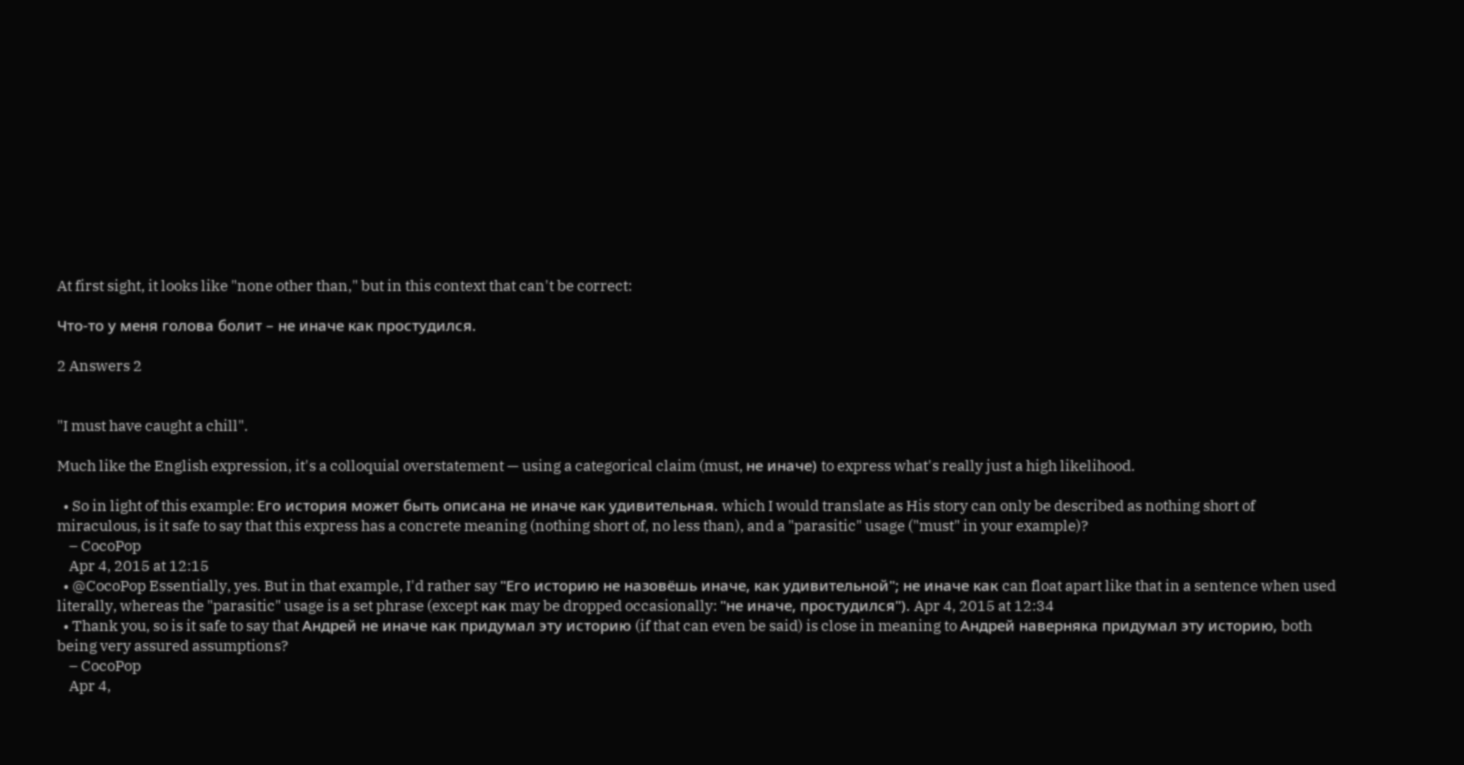At first sight, it looks like "none other than," but in this context that can't be correct:

Что-то у меня голова болит – не иначе как простудился.

2 Answers 2


"I must have caught a chill".

Much like the English expression, it's a colloquial overstatement — using a categorical claim (must, не иначе) to express what's really just a high likelihood.

  • So in light of this example: Его история может быть описана не иначе как удивительная. which I would translate as His story can only be described as nothing short of miraculous, is it safe to say that this express has a concrete meaning (nothing short of, no less than), and a "parasitic" usage ("must" in your example)?
    – CocoPop
    Apr 4, 2015 at 12:15
  • @CocoPop Essentially, yes. But in that example, I'd rather say "Его историю не назовёшь иначе, как удивительной"; не иначе как can float apart like that in a sentence when used literally, whereas the "parasitic" usage is a set phrase (except как may be dropped occasionally: "не иначе, простудился"). Apr 4, 2015 at 12:34
  • Thank you, so is it safe to say that Андрей не иначе как придумал эту историю (if that can even be said) is close in meaning to Андрей наверняка придумал эту историю, both being very assured assumptions?
    – CocoPop
    Apr 4,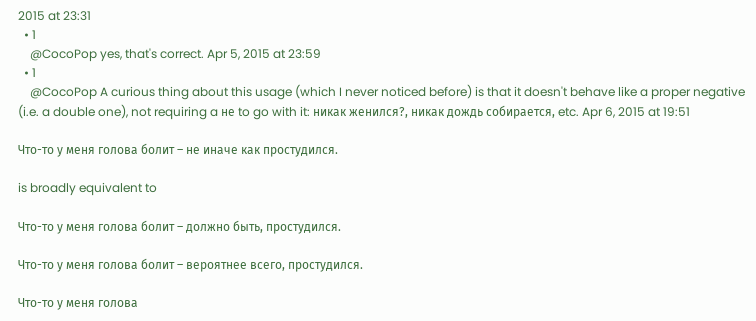2015 at 23:31
  • 1
    @CocoPop yes, that's correct. Apr 5, 2015 at 23:59
  • 1
    @CocoPop A curious thing about this usage (which I never noticed before) is that it doesn't behave like a proper negative (i.e. a double one), not requiring a не to go with it: никак женился?, никак дождь собирается, etc. Apr 6, 2015 at 19:51

Что-то у меня голова болит – не иначе как простудился.

is broadly equivalent to

Что-то у меня голова болит – должно быть, простудился.

Что-то у меня голова болит – вероятнее всего, простудился.

Что-то у меня голова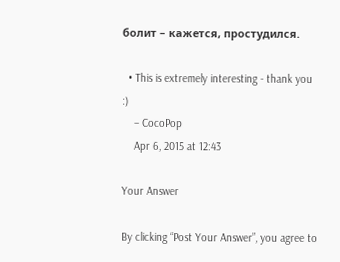болит – кажется, простудился.

  • This is extremely interesting - thank you :)
    – CocoPop
    Apr 6, 2015 at 12:43

Your Answer

By clicking “Post Your Answer”, you agree to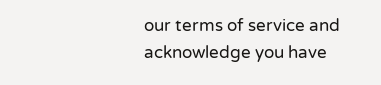our terms of service and acknowledge you have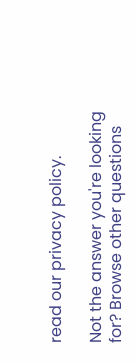read our privacy policy.

Not the answer you're looking for? Browse other questions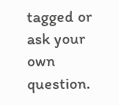tagged or ask your own question.